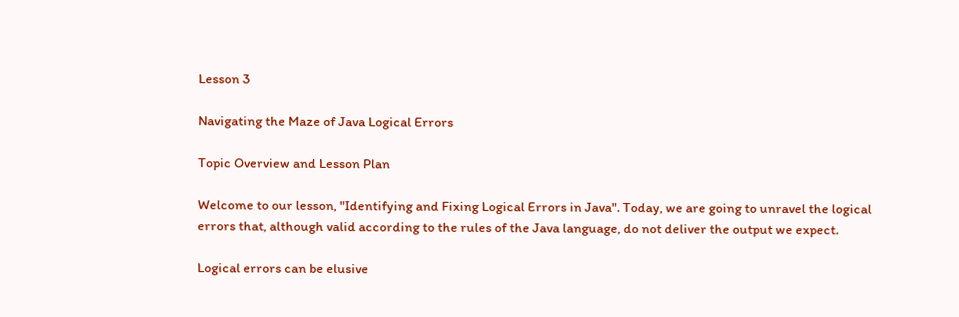Lesson 3

Navigating the Maze of Java Logical Errors

Topic Overview and Lesson Plan

Welcome to our lesson, "Identifying and Fixing Logical Errors in Java". Today, we are going to unravel the logical errors that, although valid according to the rules of the Java language, do not deliver the output we expect.

Logical errors can be elusive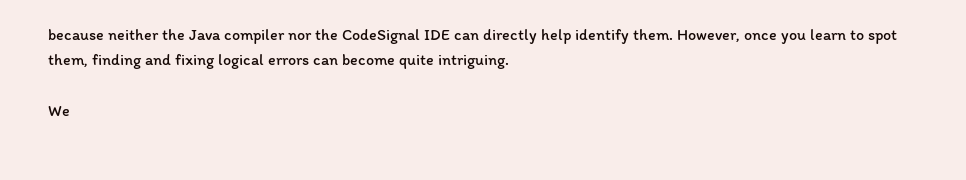because neither the Java compiler nor the CodeSignal IDE can directly help identify them. However, once you learn to spot them, finding and fixing logical errors can become quite intriguing.

We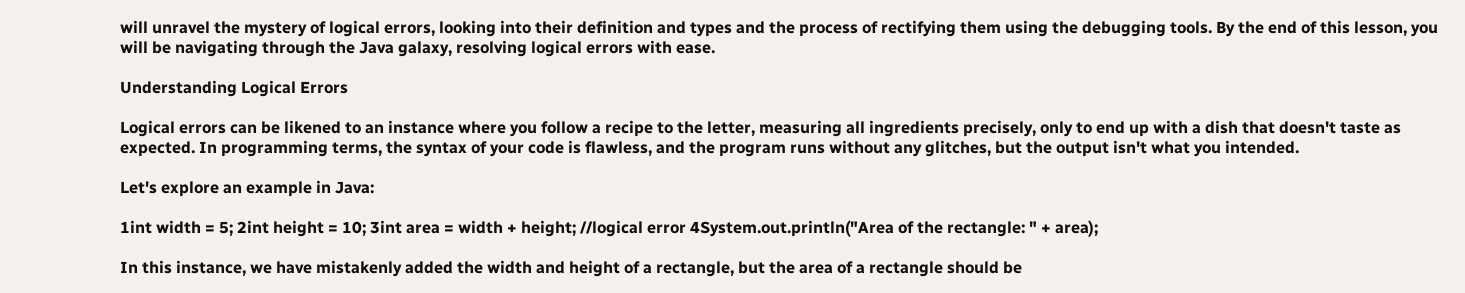will unravel the mystery of logical errors, looking into their definition and types and the process of rectifying them using the debugging tools. By the end of this lesson, you will be navigating through the Java galaxy, resolving logical errors with ease.

Understanding Logical Errors

Logical errors can be likened to an instance where you follow a recipe to the letter, measuring all ingredients precisely, only to end up with a dish that doesn't taste as expected. In programming terms, the syntax of your code is flawless, and the program runs without any glitches, but the output isn't what you intended.

Let's explore an example in Java:

1int width = 5; 2int height = 10; 3int area = width + height; //logical error 4System.out.println("Area of the rectangle: " + area);

In this instance, we have mistakenly added the width and height of a rectangle, but the area of a rectangle should be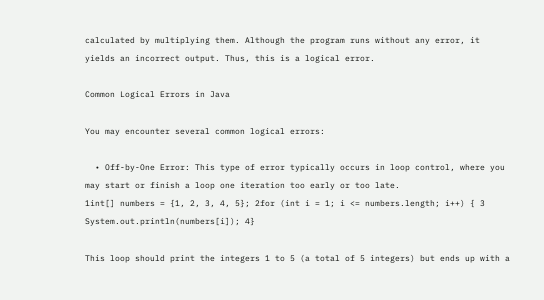calculated by multiplying them. Although the program runs without any error, it yields an incorrect output. Thus, this is a logical error.

Common Logical Errors in Java

You may encounter several common logical errors:

  • Off-by-One Error: This type of error typically occurs in loop control, where you may start or finish a loop one iteration too early or too late.
1int[] numbers = {1, 2, 3, 4, 5}; 2for (int i = 1; i <= numbers.length; i++) { 3 System.out.println(numbers[i]); 4}

This loop should print the integers 1 to 5 (a total of 5 integers) but ends up with a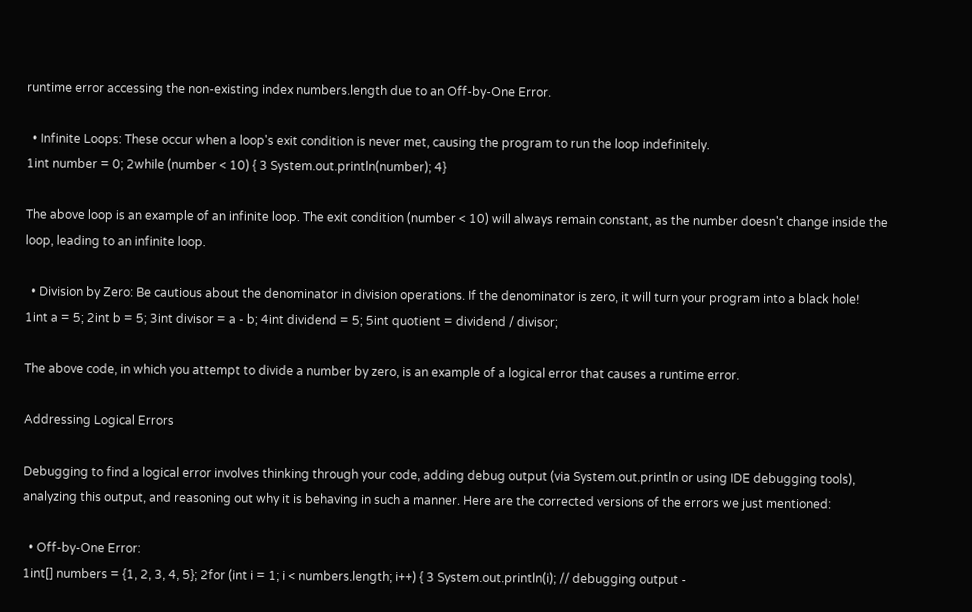runtime error accessing the non-existing index numbers.length due to an Off-by-One Error.

  • Infinite Loops: These occur when a loop's exit condition is never met, causing the program to run the loop indefinitely.
1int number = 0; 2while (number < 10) { 3 System.out.println(number); 4}

The above loop is an example of an infinite loop. The exit condition (number < 10) will always remain constant, as the number doesn't change inside the loop, leading to an infinite loop.

  • Division by Zero: Be cautious about the denominator in division operations. If the denominator is zero, it will turn your program into a black hole!
1int a = 5; 2int b = 5; 3int divisor = a - b; 4int dividend = 5; 5int quotient = dividend / divisor;

The above code, in which you attempt to divide a number by zero, is an example of a logical error that causes a runtime error.

Addressing Logical Errors

Debugging to find a logical error involves thinking through your code, adding debug output (via System.out.println or using IDE debugging tools), analyzing this output, and reasoning out why it is behaving in such a manner. Here are the corrected versions of the errors we just mentioned:

  • Off-by-One Error:
1int[] numbers = {1, 2, 3, 4, 5}; 2for (int i = 1; i < numbers.length; i++) { 3 System.out.println(i); // debugging output -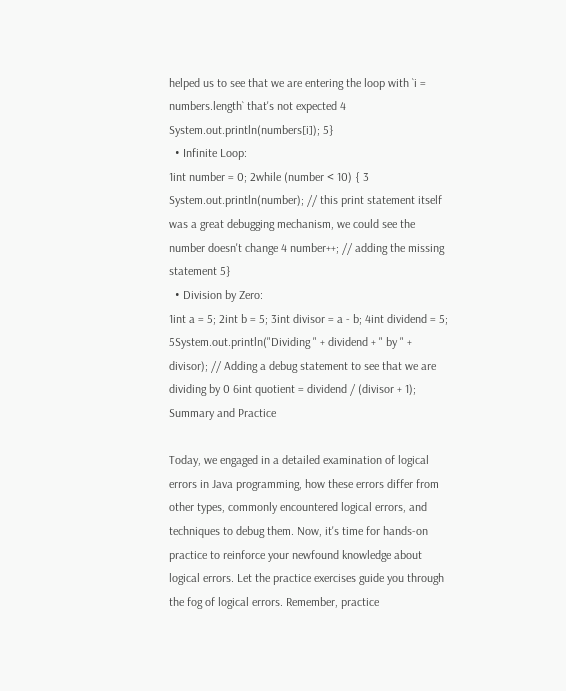helped us to see that we are entering the loop with `i = numbers.length` that's not expected 4 System.out.println(numbers[i]); 5}
  • Infinite Loop:
1int number = 0; 2while (number < 10) { 3 System.out.println(number); // this print statement itself was a great debugging mechanism, we could see the number doesn't change 4 number++; // adding the missing statement 5}
  • Division by Zero:
1int a = 5; 2int b = 5; 3int divisor = a - b; 4int dividend = 5; 5System.out.println("Dividing " + dividend + " by " + divisor); // Adding a debug statement to see that we are dividing by 0 6int quotient = dividend / (divisor + 1);
Summary and Practice

Today, we engaged in a detailed examination of logical errors in Java programming, how these errors differ from other types, commonly encountered logical errors, and techniques to debug them. Now, it's time for hands-on practice to reinforce your newfound knowledge about logical errors. Let the practice exercises guide you through the fog of logical errors. Remember, practice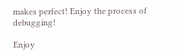makes perfect! Enjoy the process of debugging!

Enjoy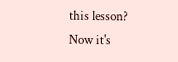this lesson? Now it's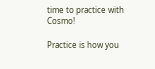time to practice with Cosmo!

Practice is how you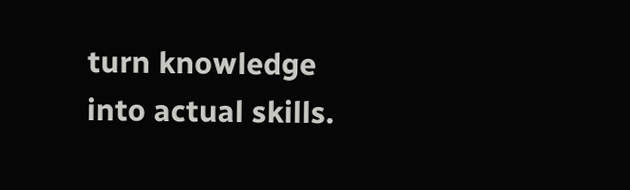turn knowledge into actual skills.